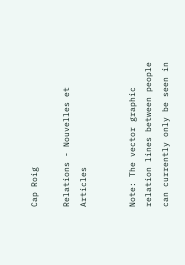Cap Roig

Relations - Nouvelles et Articles


Note: The vector graphic relation lines between people can currently only be seen in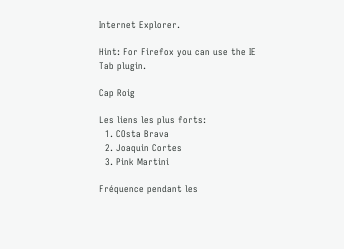Internet Explorer.

Hint: For Firefox you can use the IE Tab plugin.

Cap Roig

Les liens les plus forts:
  1. COsta Brava
  2. Joaquin Cortes
  3. Pink Martini

Fréquence pendant les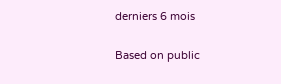derniers 6 mois

Based on public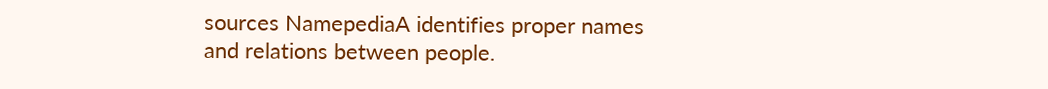sources NamepediaA identifies proper names and relations between people.